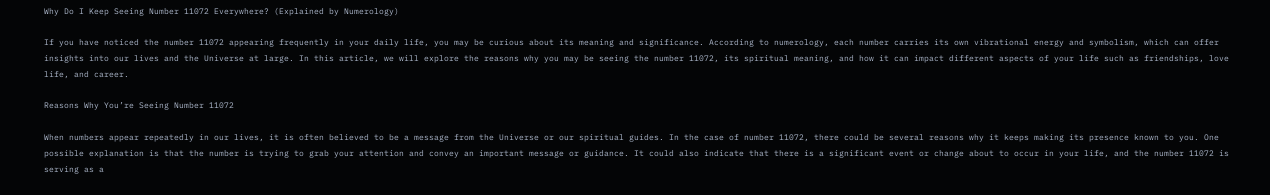Why Do I Keep Seeing Number 11072 Everywhere? (Explained by Numerology)

If you have noticed the number 11072 appearing frequently in your daily life, you may be curious about its meaning and significance. According to numerology, each number carries its own vibrational energy and symbolism, which can offer insights into our lives and the Universe at large. In this article, we will explore the reasons why you may be seeing the number 11072, its spiritual meaning, and how it can impact different aspects of your life such as friendships, love life, and career.

Reasons Why You’re Seeing Number 11072

When numbers appear repeatedly in our lives, it is often believed to be a message from the Universe or our spiritual guides. In the case of number 11072, there could be several reasons why it keeps making its presence known to you. One possible explanation is that the number is trying to grab your attention and convey an important message or guidance. It could also indicate that there is a significant event or change about to occur in your life, and the number 11072 is serving as a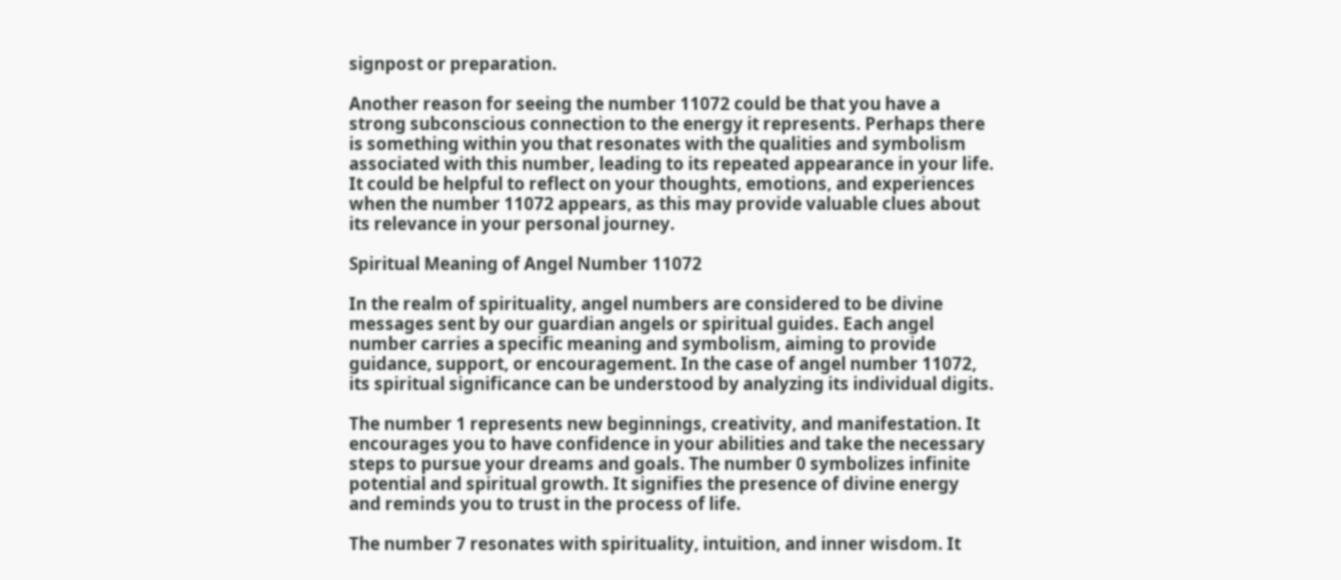signpost or preparation.

Another reason for seeing the number 11072 could be that you have a strong subconscious connection to the energy it represents. Perhaps there is something within you that resonates with the qualities and symbolism associated with this number, leading to its repeated appearance in your life. It could be helpful to reflect on your thoughts, emotions, and experiences when the number 11072 appears, as this may provide valuable clues about its relevance in your personal journey.

Spiritual Meaning of Angel Number 11072

In the realm of spirituality, angel numbers are considered to be divine messages sent by our guardian angels or spiritual guides. Each angel number carries a specific meaning and symbolism, aiming to provide guidance, support, or encouragement. In the case of angel number 11072, its spiritual significance can be understood by analyzing its individual digits.

The number 1 represents new beginnings, creativity, and manifestation. It encourages you to have confidence in your abilities and take the necessary steps to pursue your dreams and goals. The number 0 symbolizes infinite potential and spiritual growth. It signifies the presence of divine energy and reminds you to trust in the process of life.

The number 7 resonates with spirituality, intuition, and inner wisdom. It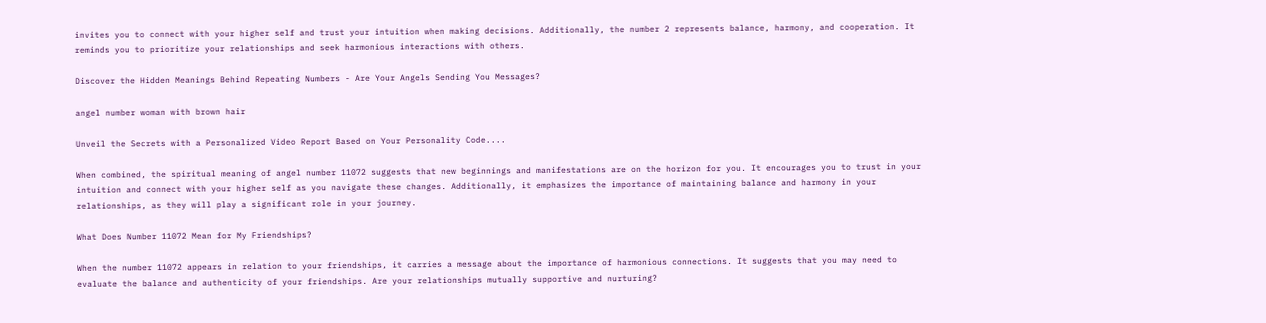invites you to connect with your higher self and trust your intuition when making decisions. Additionally, the number 2 represents balance, harmony, and cooperation. It reminds you to prioritize your relationships and seek harmonious interactions with others.

Discover the Hidden Meanings Behind Repeating Numbers - Are Your Angels Sending You Messages?

angel number woman with brown hair

Unveil the Secrets with a Personalized Video Report Based on Your Personality Code....

When combined, the spiritual meaning of angel number 11072 suggests that new beginnings and manifestations are on the horizon for you. It encourages you to trust in your intuition and connect with your higher self as you navigate these changes. Additionally, it emphasizes the importance of maintaining balance and harmony in your relationships, as they will play a significant role in your journey.

What Does Number 11072 Mean for My Friendships?

When the number 11072 appears in relation to your friendships, it carries a message about the importance of harmonious connections. It suggests that you may need to evaluate the balance and authenticity of your friendships. Are your relationships mutually supportive and nurturing?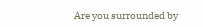Are you surrounded by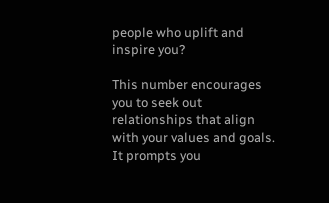people who uplift and inspire you?

This number encourages you to seek out relationships that align with your values and goals. It prompts you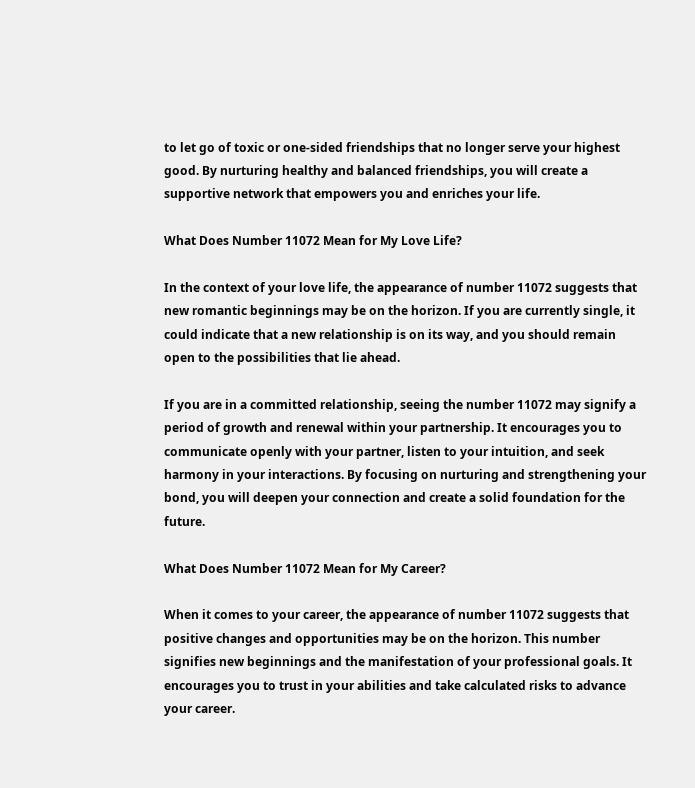to let go of toxic or one-sided friendships that no longer serve your highest good. By nurturing healthy and balanced friendships, you will create a supportive network that empowers you and enriches your life.

What Does Number 11072 Mean for My Love Life?

In the context of your love life, the appearance of number 11072 suggests that new romantic beginnings may be on the horizon. If you are currently single, it could indicate that a new relationship is on its way, and you should remain open to the possibilities that lie ahead.

If you are in a committed relationship, seeing the number 11072 may signify a period of growth and renewal within your partnership. It encourages you to communicate openly with your partner, listen to your intuition, and seek harmony in your interactions. By focusing on nurturing and strengthening your bond, you will deepen your connection and create a solid foundation for the future.

What Does Number 11072 Mean for My Career?

When it comes to your career, the appearance of number 11072 suggests that positive changes and opportunities may be on the horizon. This number signifies new beginnings and the manifestation of your professional goals. It encourages you to trust in your abilities and take calculated risks to advance your career.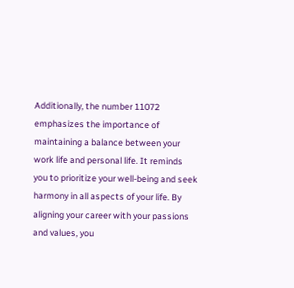Additionally, the number 11072 emphasizes the importance of maintaining a balance between your work life and personal life. It reminds you to prioritize your well-being and seek harmony in all aspects of your life. By aligning your career with your passions and values, you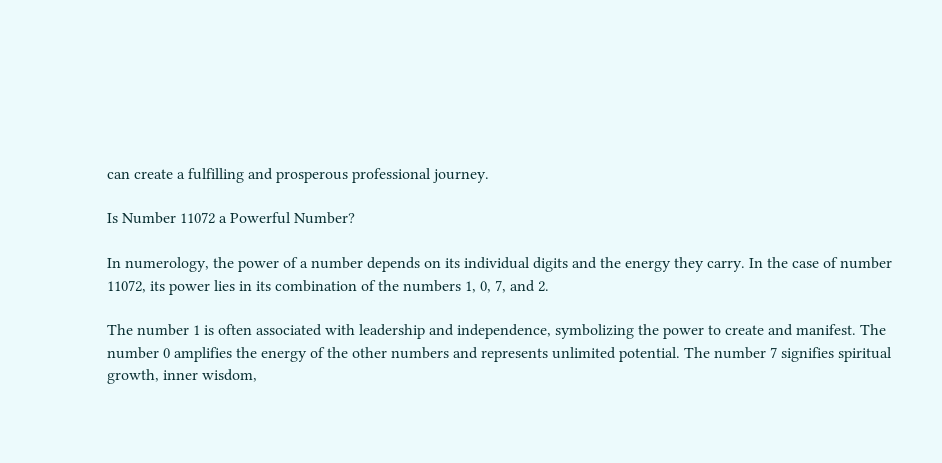can create a fulfilling and prosperous professional journey.

Is Number 11072 a Powerful Number?

In numerology, the power of a number depends on its individual digits and the energy they carry. In the case of number 11072, its power lies in its combination of the numbers 1, 0, 7, and 2.

The number 1 is often associated with leadership and independence, symbolizing the power to create and manifest. The number 0 amplifies the energy of the other numbers and represents unlimited potential. The number 7 signifies spiritual growth, inner wisdom,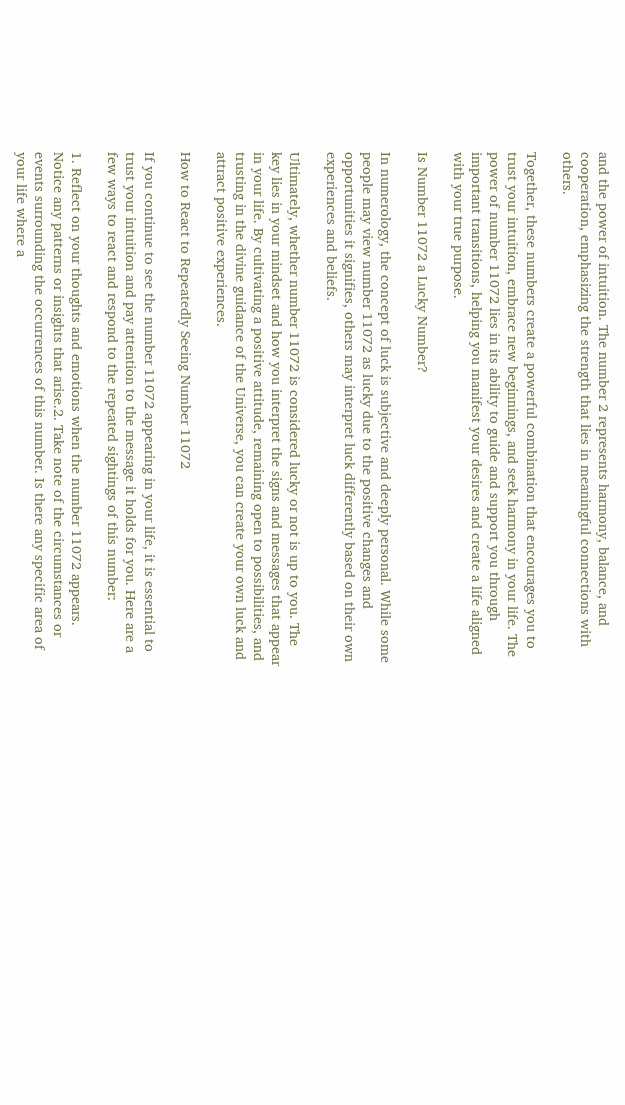and the power of intuition. The number 2 represents harmony, balance, and cooperation, emphasizing the strength that lies in meaningful connections with others.

Together, these numbers create a powerful combination that encourages you to trust your intuition, embrace new beginnings, and seek harmony in your life. The power of number 11072 lies in its ability to guide and support you through important transitions, helping you manifest your desires and create a life aligned with your true purpose.

Is Number 11072 a Lucky Number?

In numerology, the concept of luck is subjective and deeply personal. While some people may view number 11072 as lucky due to the positive changes and opportunities it signifies, others may interpret luck differently based on their own experiences and beliefs.

Ultimately, whether number 11072 is considered lucky or not is up to you. The key lies in your mindset and how you interpret the signs and messages that appear in your life. By cultivating a positive attitude, remaining open to possibilities, and trusting in the divine guidance of the Universe, you can create your own luck and attract positive experiences.

How to React to Repeatedly Seeing Number 11072

If you continue to see the number 11072 appearing in your life, it is essential to trust your intuition and pay attention to the message it holds for you. Here are a few ways to react and respond to the repeated sightings of this number:

1. Reflect on your thoughts and emotions when the number 11072 appears. Notice any patterns or insights that arise.2. Take note of the circumstances or events surrounding the occurrences of this number. Is there any specific area of your life where a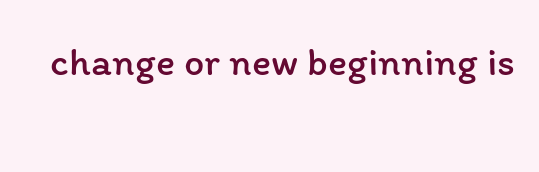change or new beginning is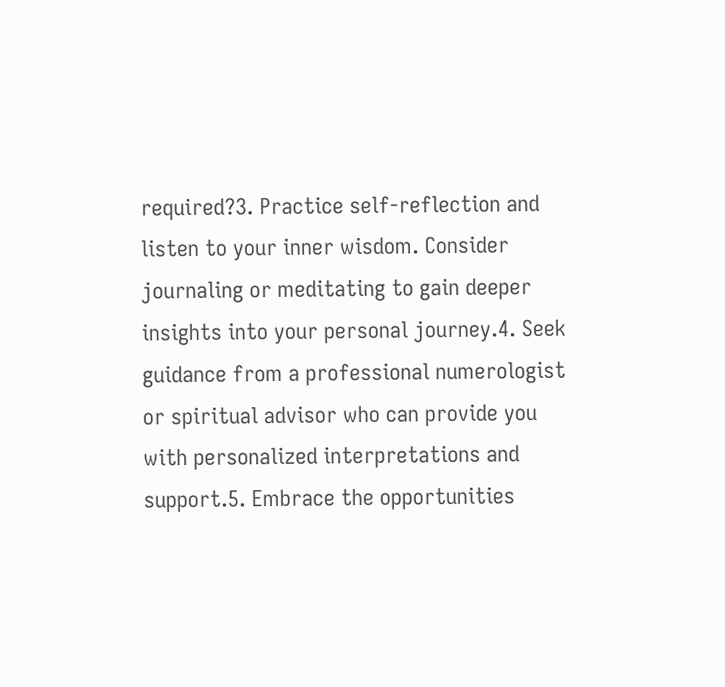required?3. Practice self-reflection and listen to your inner wisdom. Consider journaling or meditating to gain deeper insights into your personal journey.4. Seek guidance from a professional numerologist or spiritual advisor who can provide you with personalized interpretations and support.5. Embrace the opportunities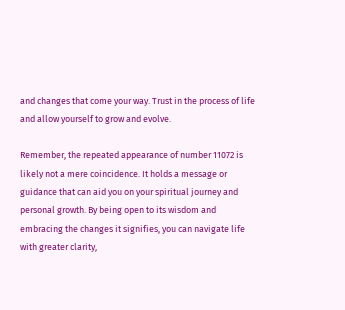and changes that come your way. Trust in the process of life and allow yourself to grow and evolve.

Remember, the repeated appearance of number 11072 is likely not a mere coincidence. It holds a message or guidance that can aid you on your spiritual journey and personal growth. By being open to its wisdom and embracing the changes it signifies, you can navigate life with greater clarity,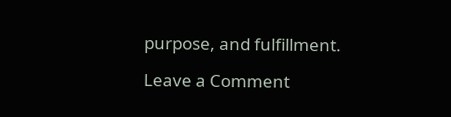purpose, and fulfillment.

Leave a Comment